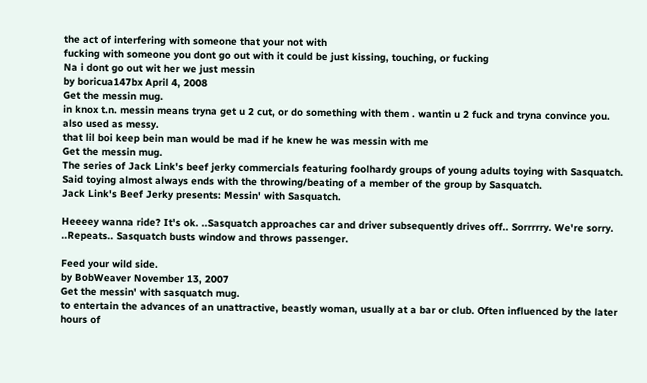the act of interfering with someone that your not with
fucking with someone you dont go out with it could be just kissing, touching, or fucking
Na i dont go out wit her we just messin
by boricua147bx April 4, 2008
Get the messin mug.
in knox t.n. messin means tryna get u 2 cut, or do something with them . wantin u 2 fuck and tryna convince you. also used as messy.
that lil boi keep bein man would be mad if he knew he was messin with me
Get the messin mug.
The series of Jack Link's beef jerky commercials featuring foolhardy groups of young adults toying with Sasquatch. Said toying almost always ends with the throwing/beating of a member of the group by Sasquatch.
Jack Link's Beef Jerky presents: Messin' with Sasquatch.

Heeeey wanna ride? It's ok. ..Sasquatch approaches car and driver subsequently drives off.. Sorrrrry. We're sorry. ..Repeats.. Sasquatch busts window and throws passenger.

Feed your wild side.
by BobWeaver November 13, 2007
Get the messin' with sasquatch mug.
to entertain the advances of an unattractive, beastly woman, usually at a bar or club. Often influenced by the later hours of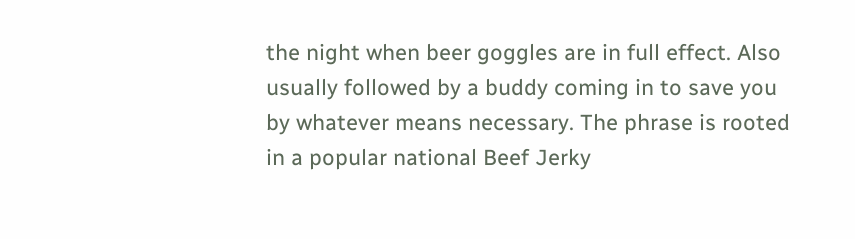the night when beer goggles are in full effect. Also usually followed by a buddy coming in to save you by whatever means necessary. The phrase is rooted in a popular national Beef Jerky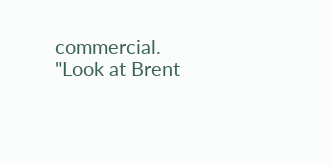commercial.
"Look at Brent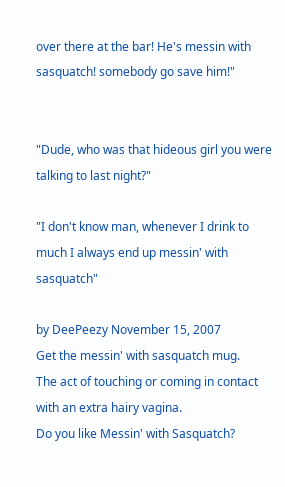over there at the bar! He's messin with sasquatch! somebody go save him!"


"Dude, who was that hideous girl you were talking to last night?"

"I don't know man, whenever I drink to much I always end up messin' with sasquatch"

by DeePeezy November 15, 2007
Get the messin' with sasquatch mug.
The act of touching or coming in contact with an extra hairy vagina.
Do you like Messin' with Sasquatch?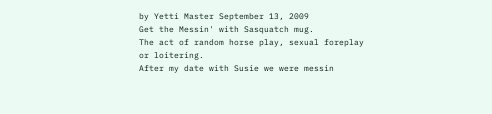by Yetti Master September 13, 2009
Get the Messin' with Sasquatch mug.
The act of random horse play, sexual foreplay or loitering.
After my date with Susie we were messin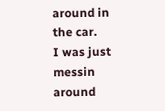around in the car.
I was just messin around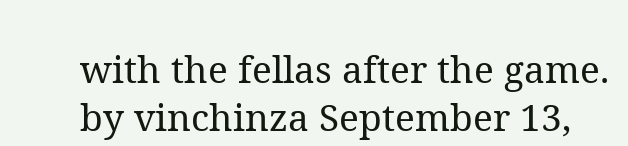with the fellas after the game.
by vinchinza September 13,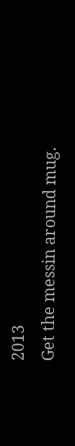2013
Get the messin around mug.